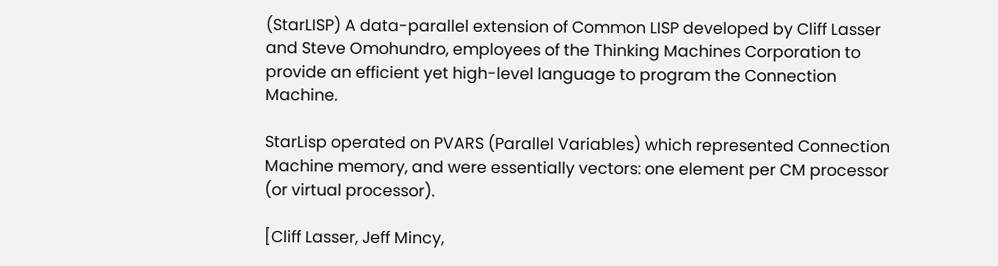(StarLISP) A data-parallel extension of Common LISP developed by Cliff Lasser and Steve Omohundro, employees of the Thinking Machines Corporation to provide an efficient yet high-level language to program the Connection Machine.

StarLisp operated on PVARS (Parallel Variables) which represented Connection Machine memory, and were essentially vectors: one element per CM processor (or virtual processor).

[Cliff Lasser, Jeff Mincy,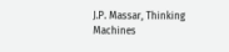J.P. Massar, Thinking Machines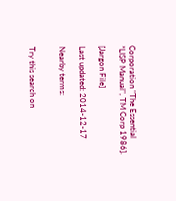Corporation "The Essential *LISP Manual", TM Corp 1986].

[Jargon File]

Last updated: 2014-12-17

Nearby terms:


Try this search on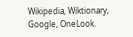Wikipedia, Wiktionary, Google, OneLook.